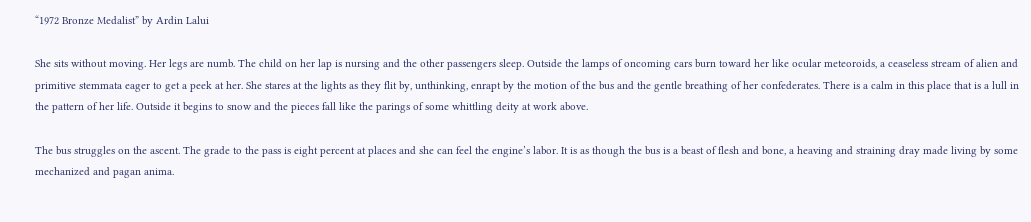“1972 Bronze Medalist” by Ardin Lalui

She sits without moving. Her legs are numb. The child on her lap is nursing and the other passengers sleep. Outside the lamps of oncoming cars burn toward her like ocular meteoroids, a ceaseless stream of alien and primitive stemmata eager to get a peek at her. She stares at the lights as they flit by, unthinking, enrapt by the motion of the bus and the gentle breathing of her confederates. There is a calm in this place that is a lull in the pattern of her life. Outside it begins to snow and the pieces fall like the parings of some whittling deity at work above.

The bus struggles on the ascent. The grade to the pass is eight percent at places and she can feel the engine’s labor. It is as though the bus is a beast of flesh and bone, a heaving and straining dray made living by some mechanized and pagan anima.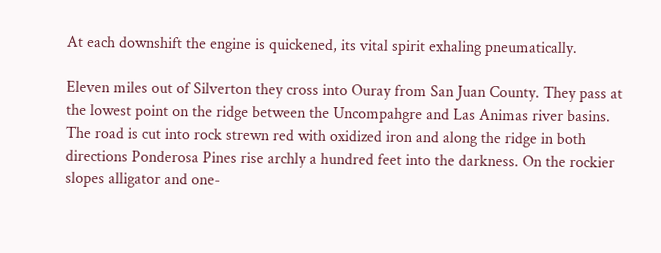At each downshift the engine is quickened, its vital spirit exhaling pneumatically.

Eleven miles out of Silverton they cross into Ouray from San Juan County. They pass at the lowest point on the ridge between the Uncompahgre and Las Animas river basins. The road is cut into rock strewn red with oxidized iron and along the ridge in both directions Ponderosa Pines rise archly a hundred feet into the darkness. On the rockier slopes alligator and one-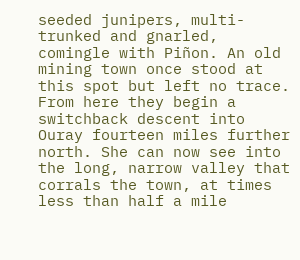seeded junipers, multi-trunked and gnarled, comingle with Piñon. An old mining town once stood at this spot but left no trace. From here they begin a switchback descent into Ouray fourteen miles further north. She can now see into the long, narrow valley that corrals the town, at times less than half a mile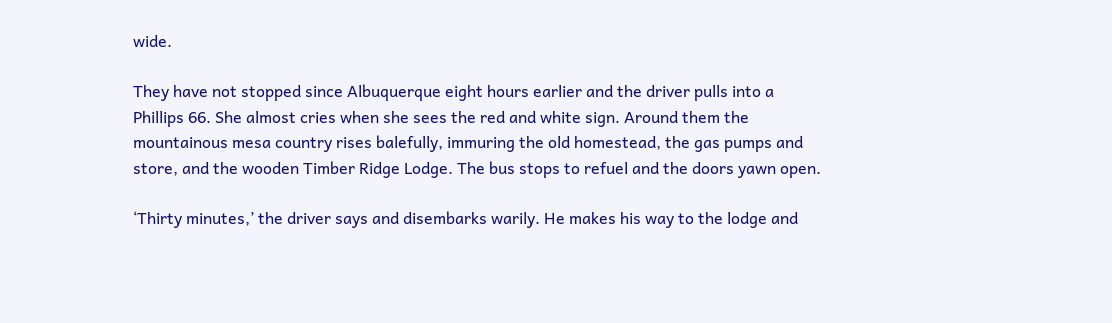wide.

They have not stopped since Albuquerque eight hours earlier and the driver pulls into a Phillips 66. She almost cries when she sees the red and white sign. Around them the mountainous mesa country rises balefully, immuring the old homestead, the gas pumps and store, and the wooden Timber Ridge Lodge. The bus stops to refuel and the doors yawn open.

‘Thirty minutes,’ the driver says and disembarks warily. He makes his way to the lodge and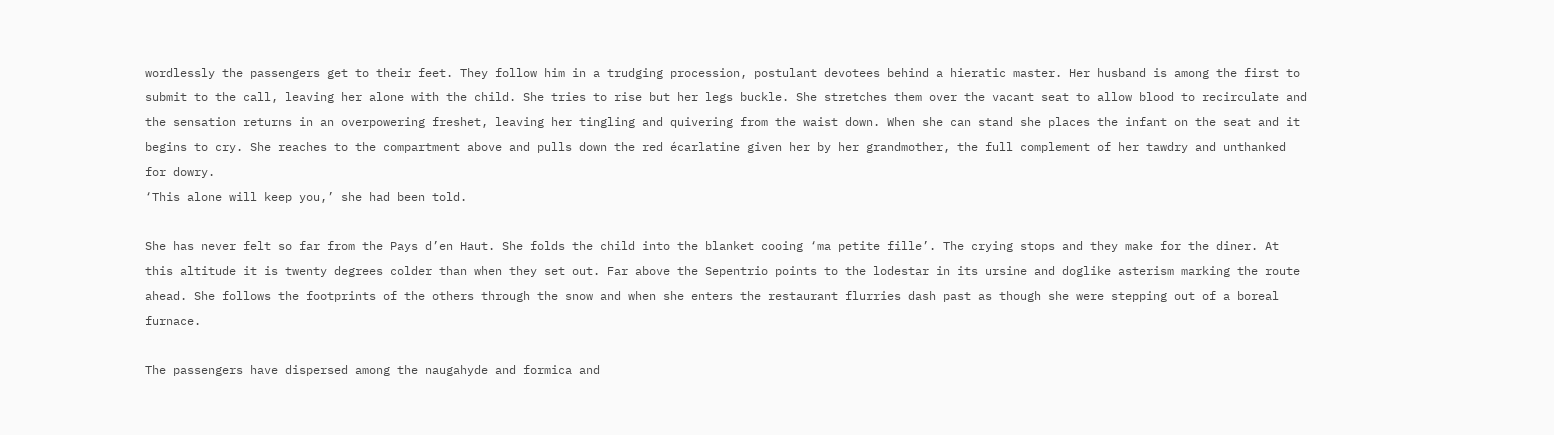wordlessly the passengers get to their feet. They follow him in a trudging procession, postulant devotees behind a hieratic master. Her husband is among the first to submit to the call, leaving her alone with the child. She tries to rise but her legs buckle. She stretches them over the vacant seat to allow blood to recirculate and the sensation returns in an overpowering freshet, leaving her tingling and quivering from the waist down. When she can stand she places the infant on the seat and it begins to cry. She reaches to the compartment above and pulls down the red écarlatine given her by her grandmother, the full complement of her tawdry and unthanked for dowry.
‘This alone will keep you,’ she had been told.

She has never felt so far from the Pays d’en Haut. She folds the child into the blanket cooing ‘ma petite fille’. The crying stops and they make for the diner. At this altitude it is twenty degrees colder than when they set out. Far above the Sepentrio points to the lodestar in its ursine and doglike asterism marking the route ahead. She follows the footprints of the others through the snow and when she enters the restaurant flurries dash past as though she were stepping out of a boreal furnace.

The passengers have dispersed among the naugahyde and formica and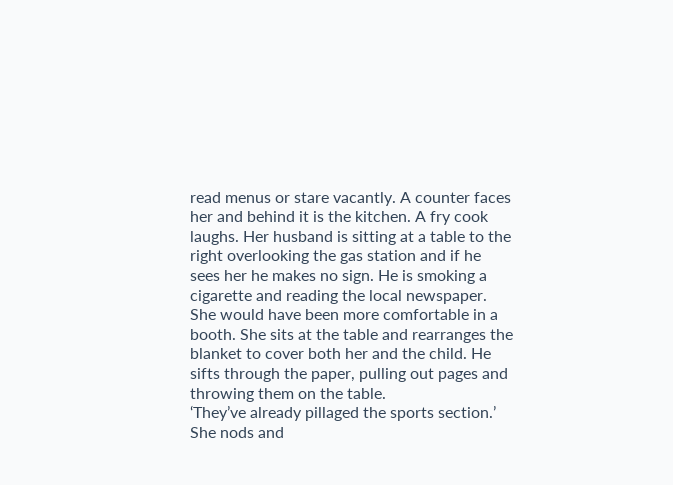read menus or stare vacantly. A counter faces her and behind it is the kitchen. A fry cook laughs. Her husband is sitting at a table to the right overlooking the gas station and if he sees her he makes no sign. He is smoking a cigarette and reading the local newspaper. She would have been more comfortable in a booth. She sits at the table and rearranges the blanket to cover both her and the child. He sifts through the paper, pulling out pages and throwing them on the table.
‘They’ve already pillaged the sports section.’
She nods and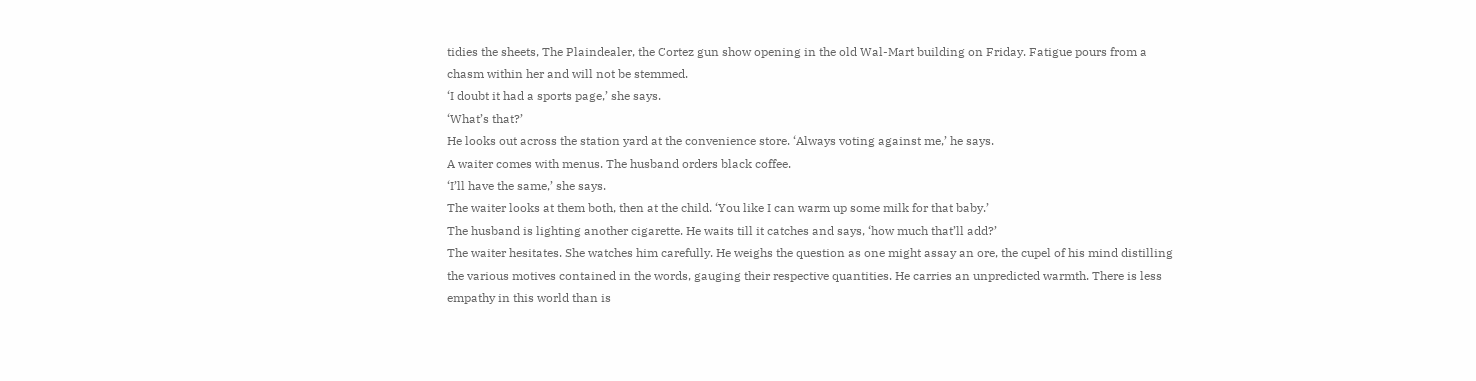tidies the sheets, The Plaindealer, the Cortez gun show opening in the old Wal-Mart building on Friday. Fatigue pours from a chasm within her and will not be stemmed.
‘I doubt it had a sports page,’ she says.
‘What’s that?’
He looks out across the station yard at the convenience store. ‘Always voting against me,’ he says.
A waiter comes with menus. The husband orders black coffee.
‘I’ll have the same,’ she says.
The waiter looks at them both, then at the child. ‘You like I can warm up some milk for that baby.’
The husband is lighting another cigarette. He waits till it catches and says, ‘how much that’ll add?’
The waiter hesitates. She watches him carefully. He weighs the question as one might assay an ore, the cupel of his mind distilling the various motives contained in the words, gauging their respective quantities. He carries an unpredicted warmth. There is less empathy in this world than is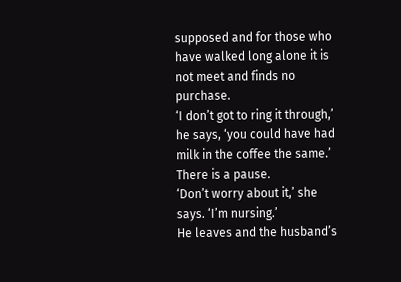supposed and for those who have walked long alone it is not meet and finds no purchase.
‘I don’t got to ring it through,’ he says, ‘you could have had milk in the coffee the same.’
There is a pause.
‘Don’t worry about it,’ she says. ‘I’m nursing.’
He leaves and the husband’s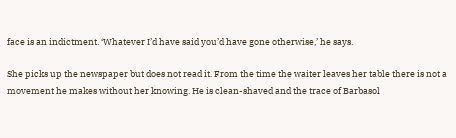face is an indictment. ‘Whatever I’d have said you’d have gone otherwise,’ he says.

She picks up the newspaper but does not read it. From the time the waiter leaves her table there is not a movement he makes without her knowing. He is clean-shaved and the trace of Barbasol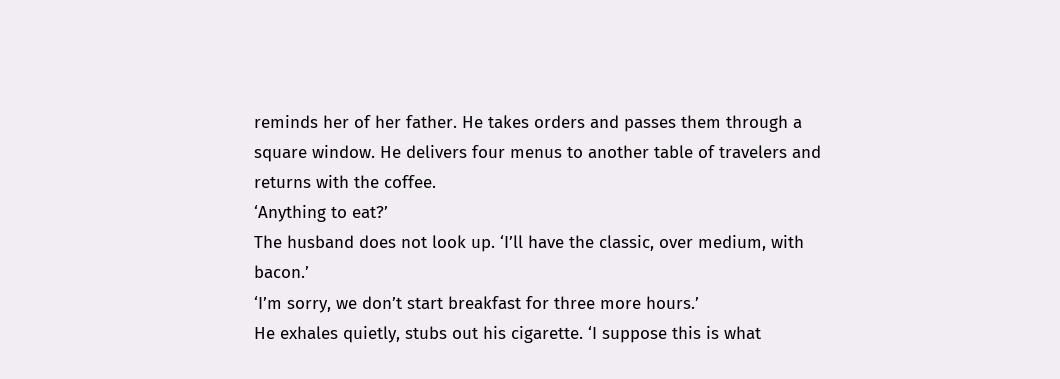reminds her of her father. He takes orders and passes them through a square window. He delivers four menus to another table of travelers and returns with the coffee.
‘Anything to eat?’
The husband does not look up. ‘I’ll have the classic, over medium, with bacon.’
‘I’m sorry, we don’t start breakfast for three more hours.’
He exhales quietly, stubs out his cigarette. ‘I suppose this is what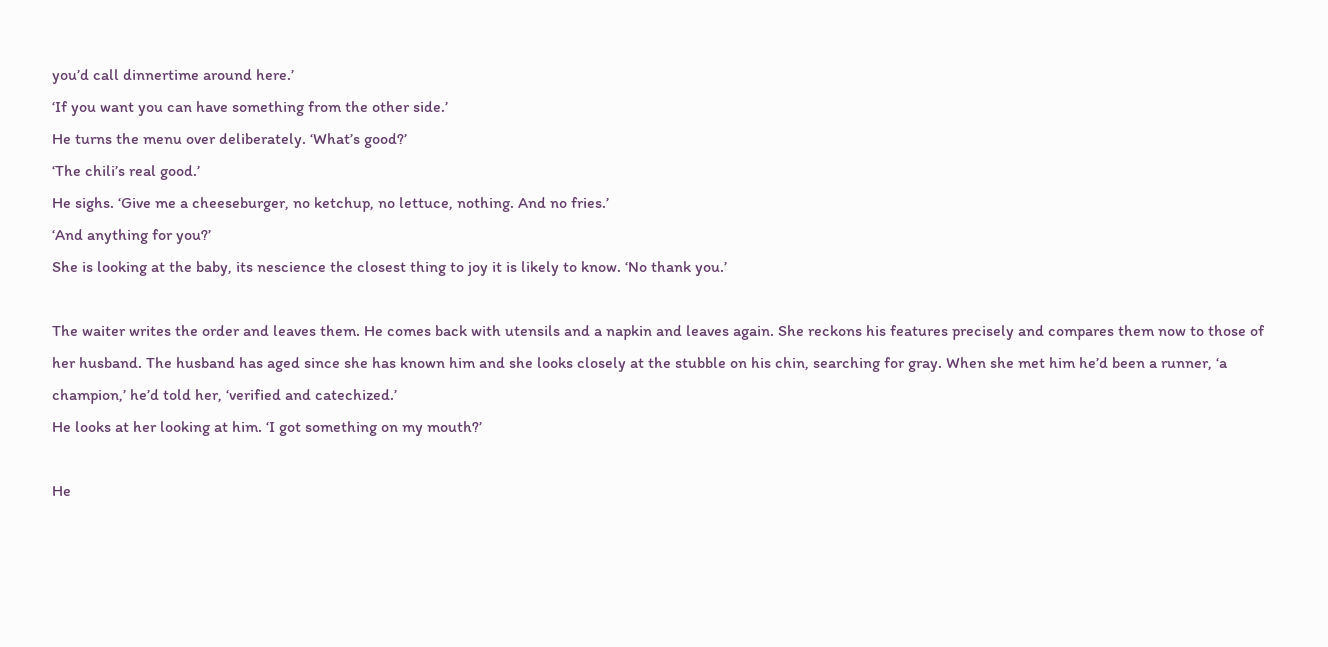you’d call dinnertime around here.’
‘If you want you can have something from the other side.’
He turns the menu over deliberately. ‘What’s good?’
‘The chili’s real good.’
He sighs. ‘Give me a cheeseburger, no ketchup, no lettuce, nothing. And no fries.’
‘And anything for you?’
She is looking at the baby, its nescience the closest thing to joy it is likely to know. ‘No thank you.’

The waiter writes the order and leaves them. He comes back with utensils and a napkin and leaves again. She reckons his features precisely and compares them now to those of her husband. The husband has aged since she has known him and she looks closely at the stubble on his chin, searching for gray. When she met him he’d been a runner, ‘a champion,’ he’d told her, ‘verified and catechized.’
He looks at her looking at him. ‘I got something on my mouth?’

He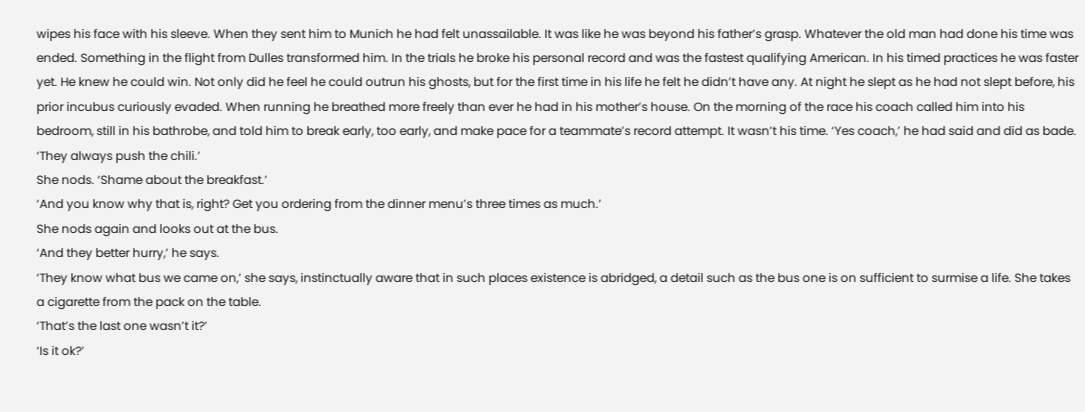wipes his face with his sleeve. When they sent him to Munich he had felt unassailable. It was like he was beyond his father’s grasp. Whatever the old man had done his time was ended. Something in the flight from Dulles transformed him. In the trials he broke his personal record and was the fastest qualifying American. In his timed practices he was faster yet. He knew he could win. Not only did he feel he could outrun his ghosts, but for the first time in his life he felt he didn’t have any. At night he slept as he had not slept before, his prior incubus curiously evaded. When running he breathed more freely than ever he had in his mother’s house. On the morning of the race his coach called him into his bedroom, still in his bathrobe, and told him to break early, too early, and make pace for a teammate’s record attempt. It wasn’t his time. ‘Yes coach,’ he had said and did as bade.
‘They always push the chili.’
She nods. ‘Shame about the breakfast.’
‘And you know why that is, right? Get you ordering from the dinner menu’s three times as much.’
She nods again and looks out at the bus.
‘And they better hurry,’ he says.
‘They know what bus we came on,’ she says, instinctually aware that in such places existence is abridged, a detail such as the bus one is on sufficient to surmise a life. She takes a cigarette from the pack on the table.
‘That’s the last one wasn’t it?’
‘Is it ok?’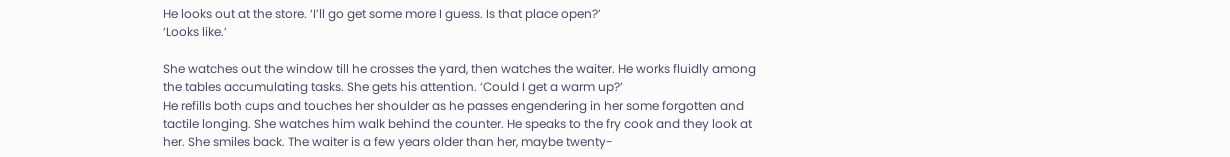He looks out at the store. ‘I’ll go get some more I guess. Is that place open?’
‘Looks like.’

She watches out the window till he crosses the yard, then watches the waiter. He works fluidly among the tables accumulating tasks. She gets his attention. ‘Could I get a warm up?’
He refills both cups and touches her shoulder as he passes engendering in her some forgotten and tactile longing. She watches him walk behind the counter. He speaks to the fry cook and they look at her. She smiles back. The waiter is a few years older than her, maybe twenty-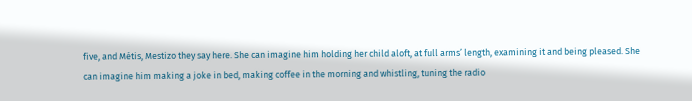five, and Métis, Mestizo they say here. She can imagine him holding her child aloft, at full arms’ length, examining it and being pleased. She can imagine him making a joke in bed, making coffee in the morning and whistling, tuning the radio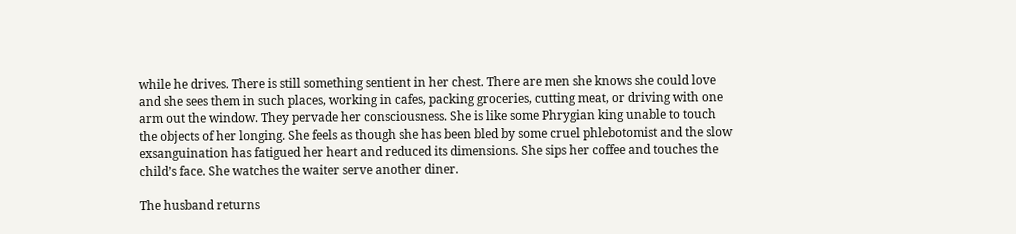while he drives. There is still something sentient in her chest. There are men she knows she could love and she sees them in such places, working in cafes, packing groceries, cutting meat, or driving with one arm out the window. They pervade her consciousness. She is like some Phrygian king unable to touch the objects of her longing. She feels as though she has been bled by some cruel phlebotomist and the slow exsanguination has fatigued her heart and reduced its dimensions. She sips her coffee and touches the child’s face. She watches the waiter serve another diner.

The husband returns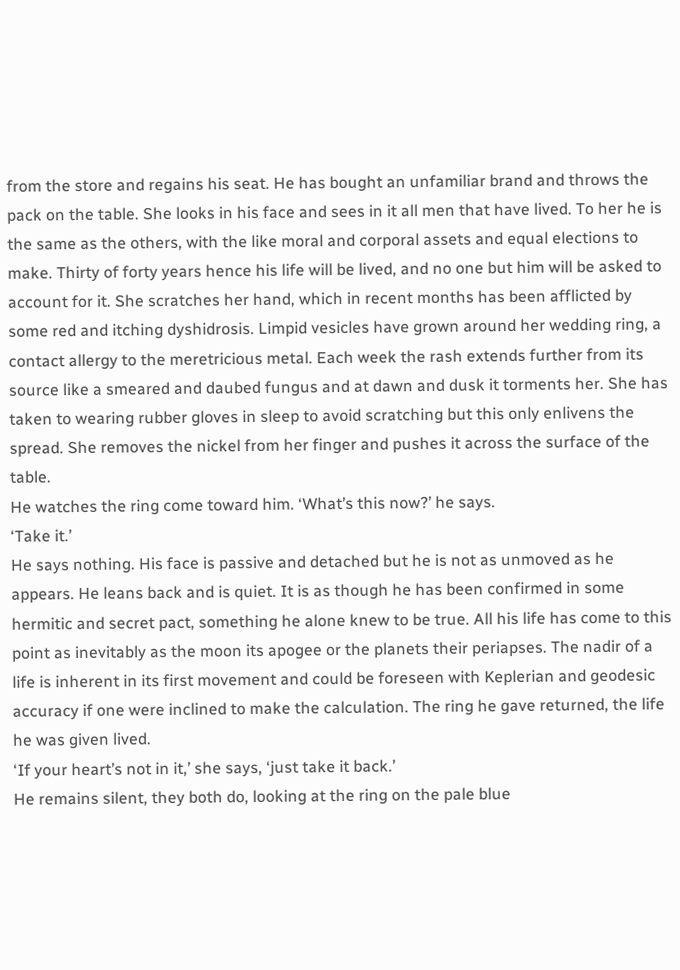from the store and regains his seat. He has bought an unfamiliar brand and throws the pack on the table. She looks in his face and sees in it all men that have lived. To her he is the same as the others, with the like moral and corporal assets and equal elections to make. Thirty of forty years hence his life will be lived, and no one but him will be asked to account for it. She scratches her hand, which in recent months has been afflicted by some red and itching dyshidrosis. Limpid vesicles have grown around her wedding ring, a contact allergy to the meretricious metal. Each week the rash extends further from its source like a smeared and daubed fungus and at dawn and dusk it torments her. She has taken to wearing rubber gloves in sleep to avoid scratching but this only enlivens the spread. She removes the nickel from her finger and pushes it across the surface of the table.
He watches the ring come toward him. ‘What’s this now?’ he says.
‘Take it.’
He says nothing. His face is passive and detached but he is not as unmoved as he appears. He leans back and is quiet. It is as though he has been confirmed in some hermitic and secret pact, something he alone knew to be true. All his life has come to this point as inevitably as the moon its apogee or the planets their periapses. The nadir of a life is inherent in its first movement and could be foreseen with Keplerian and geodesic accuracy if one were inclined to make the calculation. The ring he gave returned, the life he was given lived.
‘If your heart’s not in it,’ she says, ‘just take it back.’
He remains silent, they both do, looking at the ring on the pale blue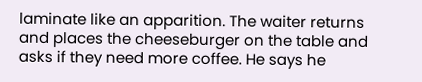laminate like an apparition. The waiter returns and places the cheeseburger on the table and asks if they need more coffee. He says he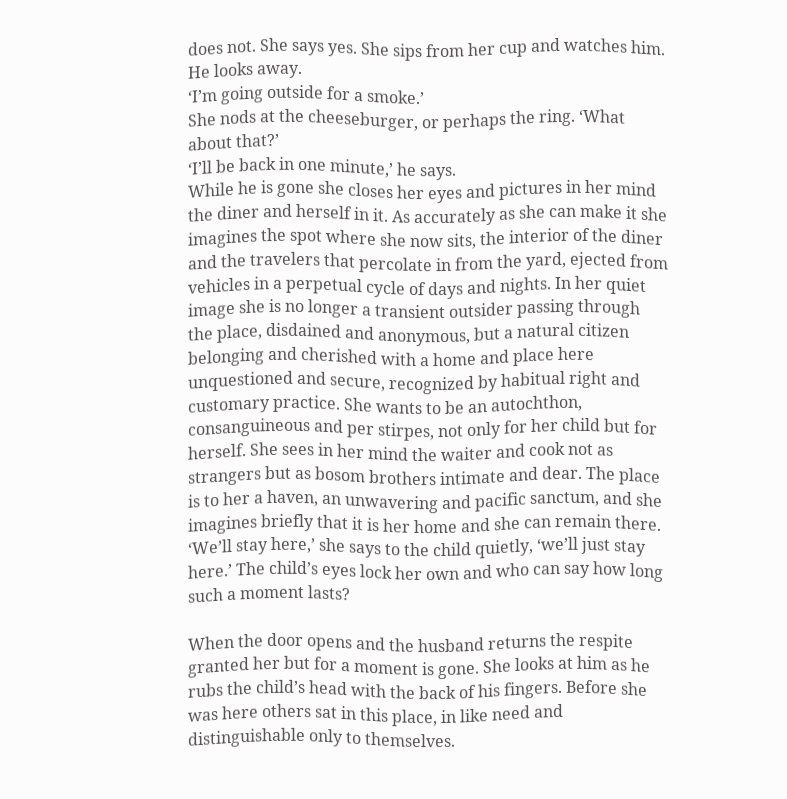does not. She says yes. She sips from her cup and watches him. He looks away.
‘I’m going outside for a smoke.’
She nods at the cheeseburger, or perhaps the ring. ‘What about that?’
‘I’ll be back in one minute,’ he says.
While he is gone she closes her eyes and pictures in her mind the diner and herself in it. As accurately as she can make it she imagines the spot where she now sits, the interior of the diner and the travelers that percolate in from the yard, ejected from vehicles in a perpetual cycle of days and nights. In her quiet image she is no longer a transient outsider passing through the place, disdained and anonymous, but a natural citizen belonging and cherished with a home and place here unquestioned and secure, recognized by habitual right and customary practice. She wants to be an autochthon, consanguineous and per stirpes, not only for her child but for herself. She sees in her mind the waiter and cook not as strangers but as bosom brothers intimate and dear. The place is to her a haven, an unwavering and pacific sanctum, and she imagines briefly that it is her home and she can remain there.
‘We’ll stay here,’ she says to the child quietly, ‘we’ll just stay here.’ The child’s eyes lock her own and who can say how long such a moment lasts?

When the door opens and the husband returns the respite granted her but for a moment is gone. She looks at him as he rubs the child’s head with the back of his fingers. Before she was here others sat in this place, in like need and distinguishable only to themselves.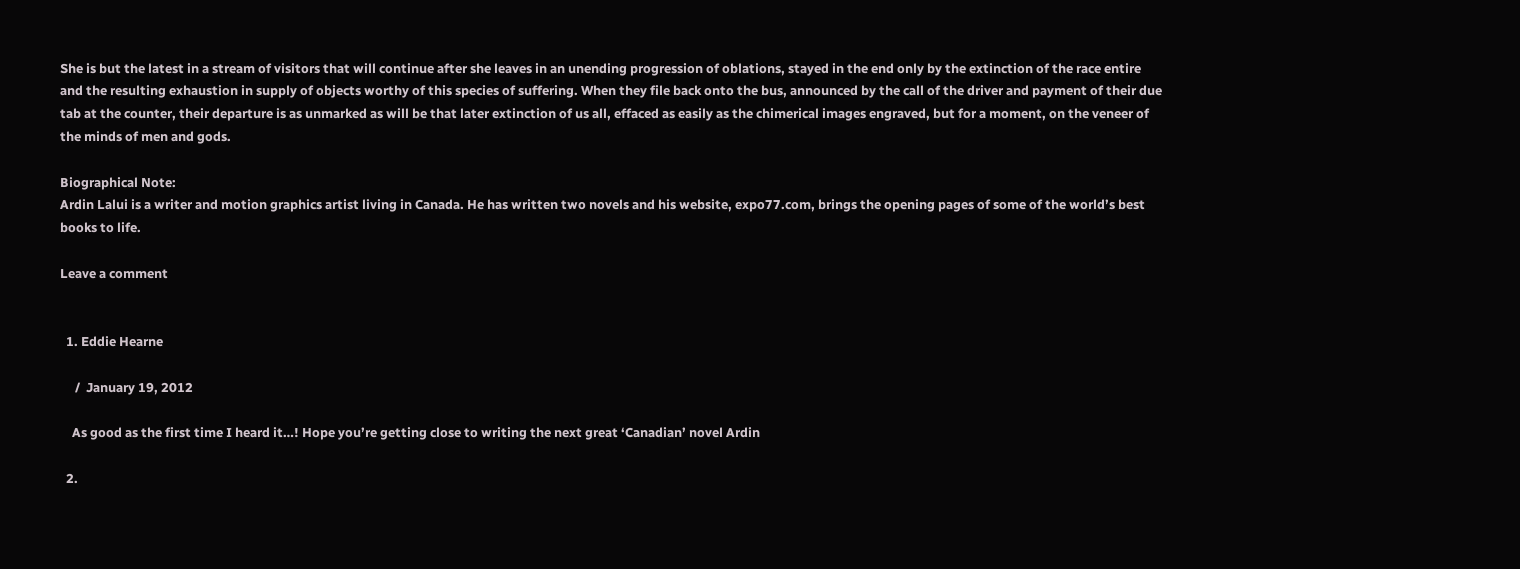She is but the latest in a stream of visitors that will continue after she leaves in an unending progression of oblations, stayed in the end only by the extinction of the race entire and the resulting exhaustion in supply of objects worthy of this species of suffering. When they file back onto the bus, announced by the call of the driver and payment of their due tab at the counter, their departure is as unmarked as will be that later extinction of us all, effaced as easily as the chimerical images engraved, but for a moment, on the veneer of the minds of men and gods.

Biographical Note:
Ardin Lalui is a writer and motion graphics artist living in Canada. He has written two novels and his website, expo77.com, brings the opening pages of some of the world’s best books to life.

Leave a comment


  1. Eddie Hearne

     /  January 19, 2012

    As good as the first time I heard it…! Hope you’re getting close to writing the next great ‘Canadian’ novel Ardin

  2.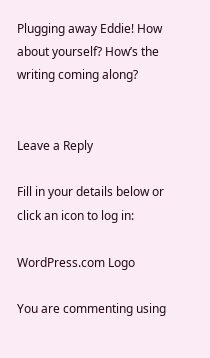Plugging away Eddie! How about yourself? How’s the writing coming along?


Leave a Reply

Fill in your details below or click an icon to log in:

WordPress.com Logo

You are commenting using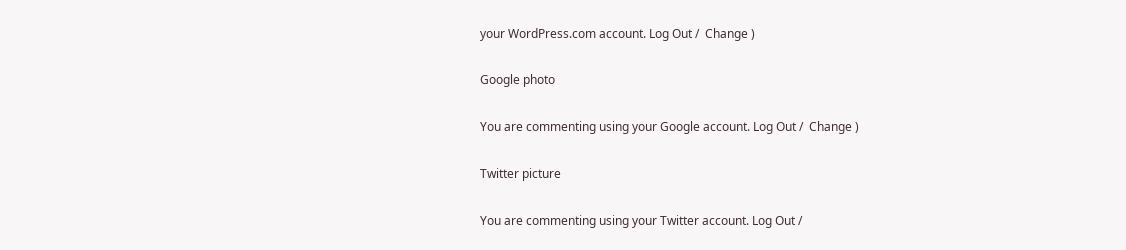your WordPress.com account. Log Out /  Change )

Google photo

You are commenting using your Google account. Log Out /  Change )

Twitter picture

You are commenting using your Twitter account. Log Out /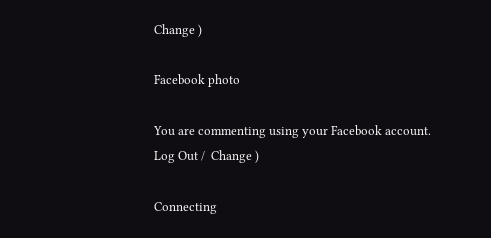Change )

Facebook photo

You are commenting using your Facebook account. Log Out /  Change )

Connecting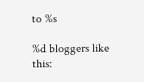to %s

%d bloggers like this: